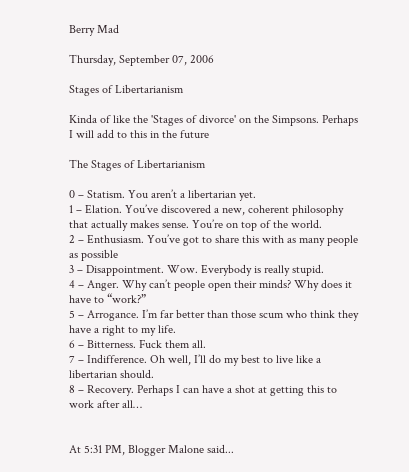Berry Mad

Thursday, September 07, 2006

Stages of Libertarianism

Kinda of like the 'Stages of divorce' on the Simpsons. Perhaps I will add to this in the future

The Stages of Libertarianism

0 – Statism. You aren’t a libertarian yet.
1 – Elation. You’ve discovered a new, coherent philosophy that actually makes sense. You’re on top of the world.
2 – Enthusiasm. You’ve got to share this with as many people as possible
3 – Disappointment. Wow. Everybody is really stupid.
4 – Anger. Why can’t people open their minds? Why does it have to “work?”
5 – Arrogance. I’m far better than those scum who think they have a right to my life.
6 – Bitterness. Fuck them all.
7 – Indifference. Oh well, I’ll do my best to live like a libertarian should.
8 – Recovery. Perhaps I can have a shot at getting this to work after all…


At 5:31 PM, Blogger Malone said...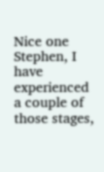Nice one Stephen, I have experienced a couple of those stages,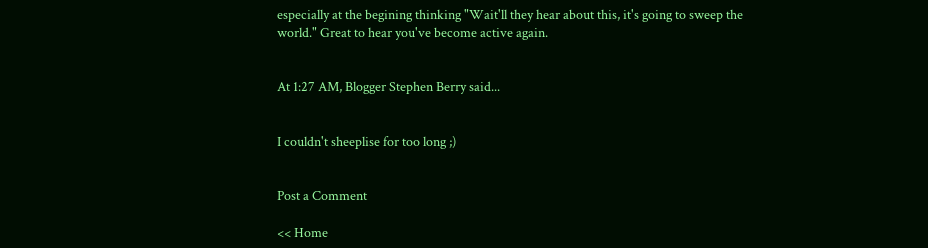especially at the begining thinking "Wait'll they hear about this, it's going to sweep the world." Great to hear you've become active again.


At 1:27 AM, Blogger Stephen Berry said...


I couldn't sheeplise for too long ;)


Post a Comment

<< Home